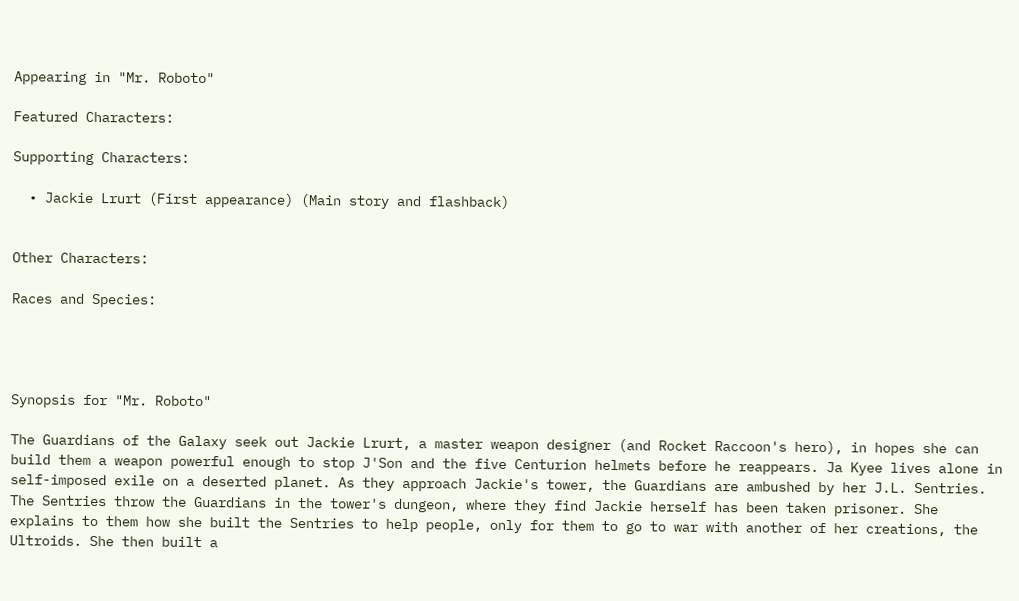Appearing in "Mr. Roboto"

Featured Characters:

Supporting Characters:

  • Jackie Lrurt (First appearance) (Main story and flashback)


Other Characters:

Races and Species:




Synopsis for "Mr. Roboto"

The Guardians of the Galaxy seek out Jackie Lrurt, a master weapon designer (and Rocket Raccoon's hero), in hopes she can build them a weapon powerful enough to stop J'Son and the five Centurion helmets before he reappears. Ja Kyee lives alone in self-imposed exile on a deserted planet. As they approach Jackie's tower, the Guardians are ambushed by her J.L. Sentries. The Sentries throw the Guardians in the tower's dungeon, where they find Jackie herself has been taken prisoner. She explains to them how she built the Sentries to help people, only for them to go to war with another of her creations, the Ultroids. She then built a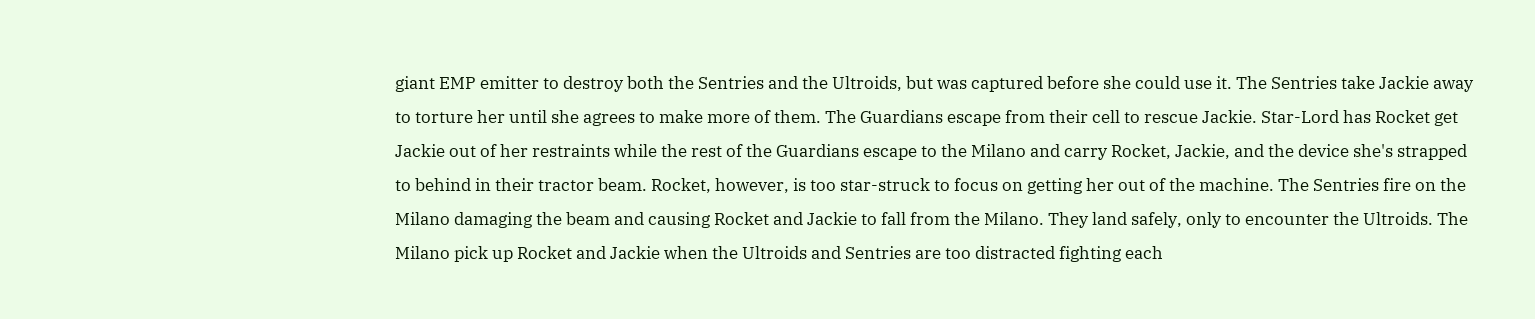giant EMP emitter to destroy both the Sentries and the Ultroids, but was captured before she could use it. The Sentries take Jackie away to torture her until she agrees to make more of them. The Guardians escape from their cell to rescue Jackie. Star-Lord has Rocket get Jackie out of her restraints while the rest of the Guardians escape to the Milano and carry Rocket, Jackie, and the device she's strapped to behind in their tractor beam. Rocket, however, is too star-struck to focus on getting her out of the machine. The Sentries fire on the Milano damaging the beam and causing Rocket and Jackie to fall from the Milano. They land safely, only to encounter the Ultroids. The Milano pick up Rocket and Jackie when the Ultroids and Sentries are too distracted fighting each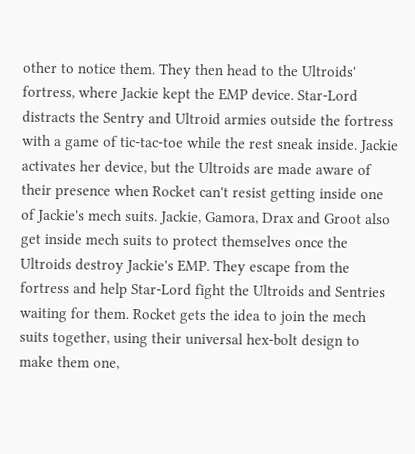other to notice them. They then head to the Ultroids' fortress, where Jackie kept the EMP device. Star-Lord distracts the Sentry and Ultroid armies outside the fortress with a game of tic-tac-toe while the rest sneak inside. Jackie activates her device, but the Ultroids are made aware of their presence when Rocket can't resist getting inside one of Jackie's mech suits. Jackie, Gamora, Drax and Groot also get inside mech suits to protect themselves once the Ultroids destroy Jackie's EMP. They escape from the fortress and help Star-Lord fight the Ultroids and Sentries waiting for them. Rocket gets the idea to join the mech suits together, using their universal hex-bolt design to make them one,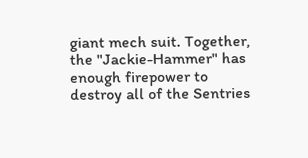giant mech suit. Together, the "Jackie-Hammer" has enough firepower to destroy all of the Sentries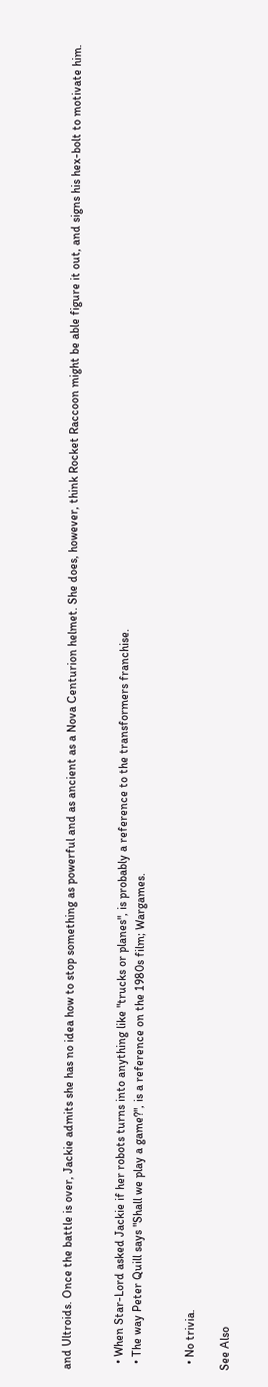and Ultroids. Once the battle is over, Jackie admits she has no idea how to stop something as powerful and as ancient as a Nova Centurion helmet. She does, however, think Rocket Raccoon might be able figure it out, and signs his hex-bolt to motivate him.


  • When Star-Lord asked Jackie if her robots turns into anything like "trucks or planes", is probably a reference to the transformers franchise.
  • The way Peter Quill says "Shall we play a game?", is a reference on the 1980s film; Wargames.


  • No trivia.

See Also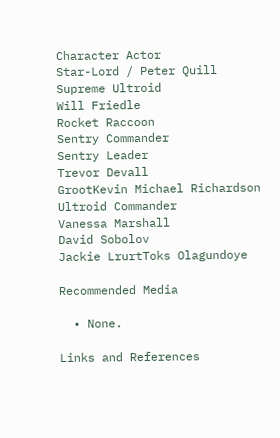Character Actor
Star-Lord / Peter Quill
Supreme Ultroid
Will Friedle
Rocket Raccoon
Sentry Commander
Sentry Leader
Trevor Devall
GrootKevin Michael Richardson
Ultroid Commander
Vanessa Marshall
David Sobolov
Jackie LrurtToks Olagundoye

Recommended Media

  • None.

Links and References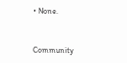• None.


Community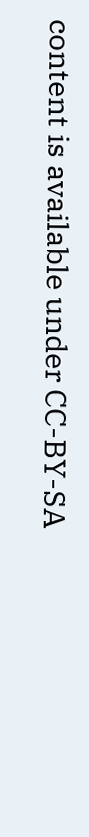content is available under CC-BY-SA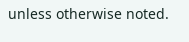unless otherwise noted.